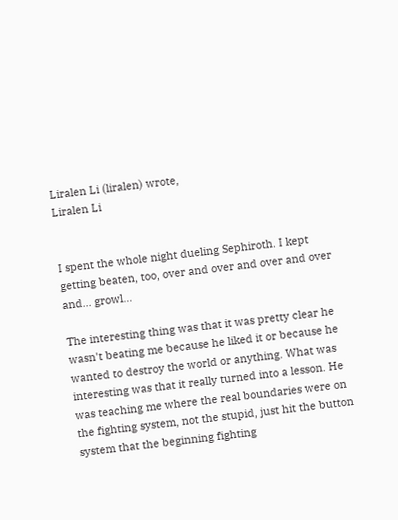Liralen Li (liralen) wrote,
Liralen Li


I spent the whole night dueling Sephiroth. I kept getting beaten, too, over and over and over and over and... growl...

The interesting thing was that it was pretty clear he wasn't beating me because he liked it or because he wanted to destroy the world or anything. What was interesting was that it really turned into a lesson. He was teaching me where the real boundaries were on the fighting system, not the stupid, just hit the button system that the beginning fighting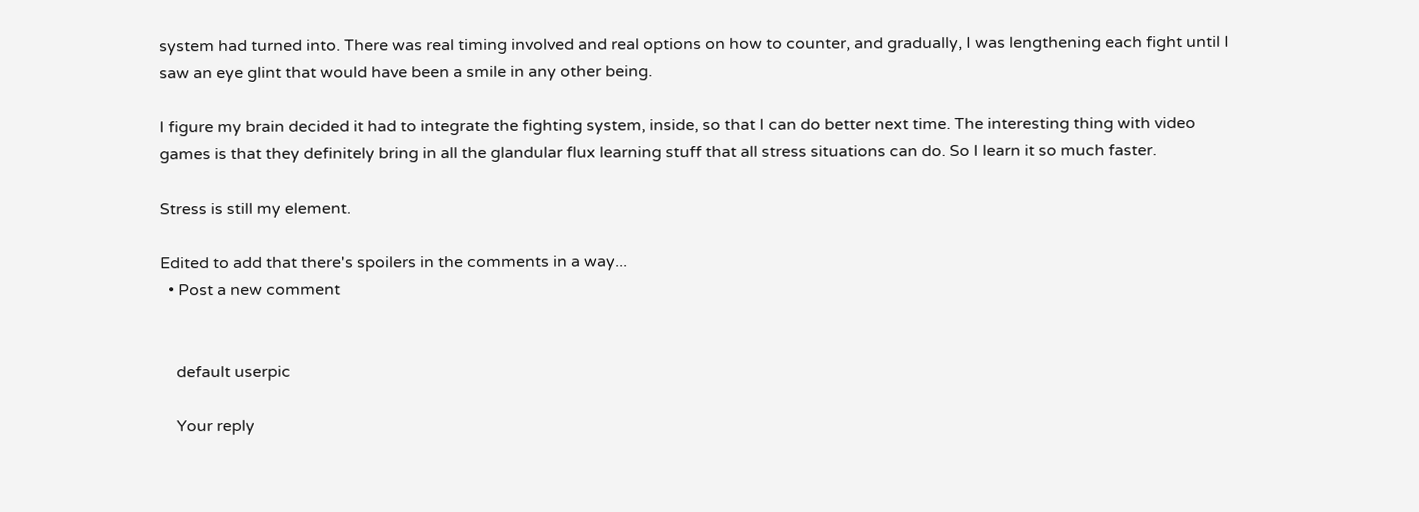system had turned into. There was real timing involved and real options on how to counter, and gradually, I was lengthening each fight until I saw an eye glint that would have been a smile in any other being.

I figure my brain decided it had to integrate the fighting system, inside, so that I can do better next time. The interesting thing with video games is that they definitely bring in all the glandular flux learning stuff that all stress situations can do. So I learn it so much faster.

Stress is still my element.

Edited to add that there's spoilers in the comments in a way...
  • Post a new comment


    default userpic

    Your reply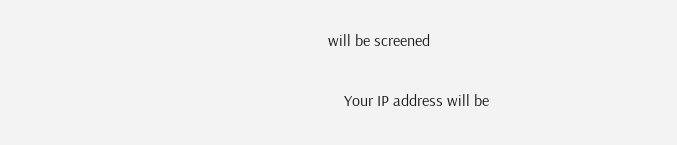will be screened

    Your IP address will be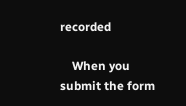recorded

    When you submit the form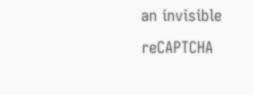an invisible reCAPTCHA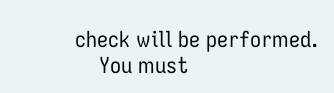check will be performed.
    You must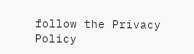follow the Privacy Policy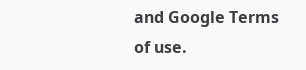and Google Terms of use.